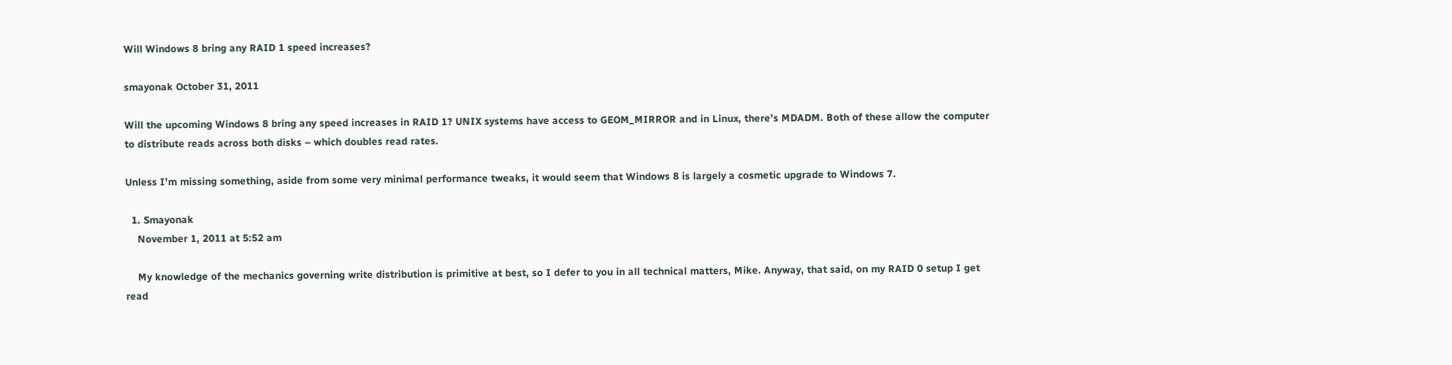Will Windows 8 bring any RAID 1 speed increases?

smayonak October 31, 2011

Will the upcoming Windows 8 bring any speed increases in RAID 1? UNIX systems have access to GEOM_MIRROR and in Linux, there’s MDADM. Both of these allow the computer to distribute reads across both disks – which doubles read rates.

Unless I’m missing something, aside from some very minimal performance tweaks, it would seem that Windows 8 is largely a cosmetic upgrade to Windows 7.

  1. Smayonak
    November 1, 2011 at 5:52 am

    My knowledge of the mechanics governing write distribution is primitive at best, so I defer to you in all technical matters, Mike. Anyway, that said, on my RAID 0 setup I get read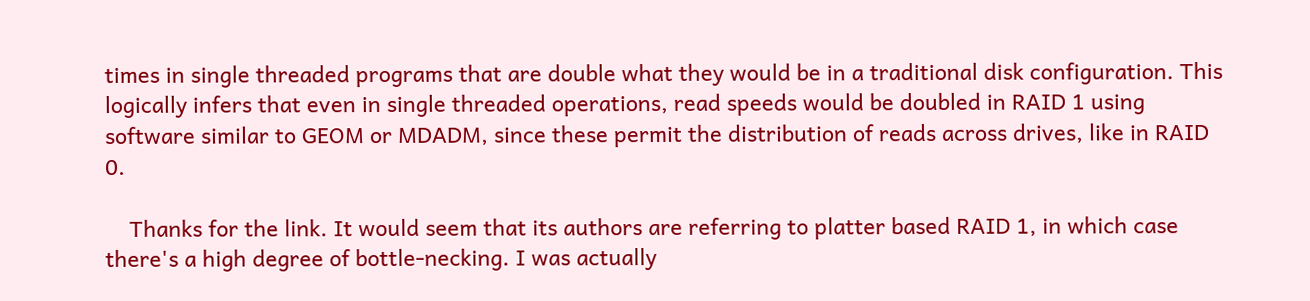times in single threaded programs that are double what they would be in a traditional disk configuration. This logically infers that even in single threaded operations, read speeds would be doubled in RAID 1 using software similar to GEOM or MDADM, since these permit the distribution of reads across drives, like in RAID 0.

    Thanks for the link. It would seem that its authors are referring to platter based RAID 1, in which case there's a high degree of bottle-necking. I was actually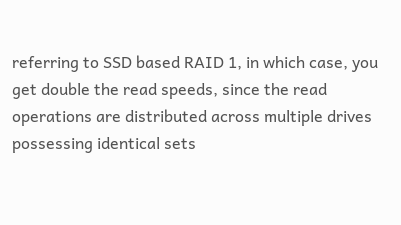referring to SSD based RAID 1, in which case, you get double the read speeds, since the read operations are distributed across multiple drives possessing identical sets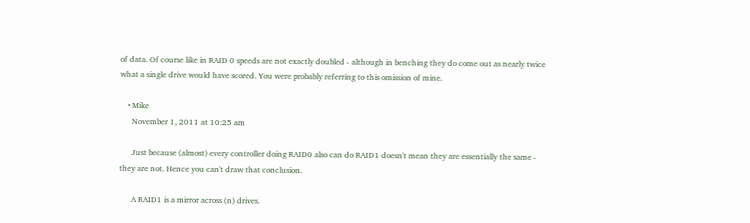of data. Of course like in RAID 0 speeds are not exactly doubled - although in benching they do come out as nearly twice what a single drive would have scored. You were probably referring to this omission of mine.

    • Mike
      November 1, 2011 at 10:25 am

      Just because (almost) every controller doing RAID0 also can do RAID1 doesn't mean they are essentially the same - they are not. Hence you can't draw that conclusion.

      A RAID1 is a mirror across (n) drives.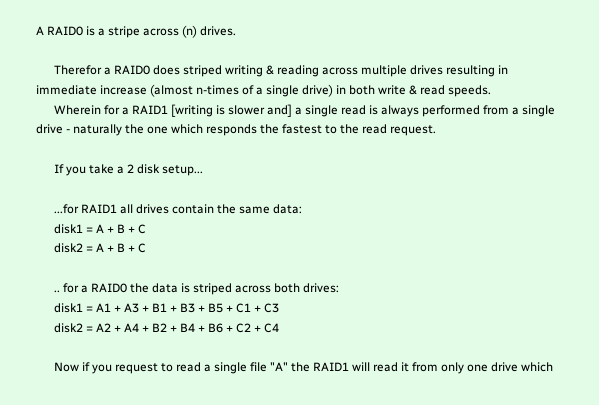A RAID0 is a stripe across (n) drives.

      Therefor a RAID0 does striped writing & reading across multiple drives resulting in immediate increase (almost n-times of a single drive) in both write & read speeds.
      Wherein for a RAID1 [writing is slower and] a single read is always performed from a single drive - naturally the one which responds the fastest to the read request.

      If you take a 2 disk setup...

      ...for RAID1 all drives contain the same data:
      disk1 = A + B + C
      disk2 = A + B + C

      .. for a RAID0 the data is striped across both drives:
      disk1 = A1 + A3 + B1 + B3 + B5 + C1 + C3
      disk2 = A2 + A4 + B2 + B4 + B6 + C2 + C4

      Now if you request to read a single file "A" the RAID1 will read it from only one drive which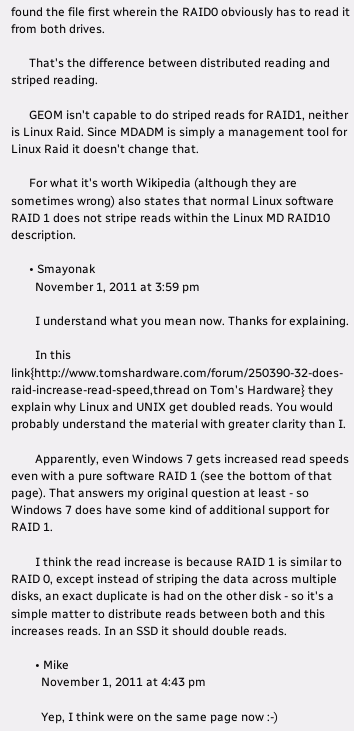found the file first wherein the RAID0 obviously has to read it from both drives.

      That's the difference between distributed reading and striped reading.

      GEOM isn't capable to do striped reads for RAID1, neither is Linux Raid. Since MDADM is simply a management tool for Linux Raid it doesn't change that.

      For what it's worth Wikipedia (although they are sometimes wrong) also states that normal Linux software RAID 1 does not stripe reads within the Linux MD RAID10 description.

      • Smayonak
        November 1, 2011 at 3:59 pm

        I understand what you mean now. Thanks for explaining.

        In this link{http://www.tomshardware.com/forum/250390-32-does-raid-increase-read-speed,thread on Tom's Hardware} they explain why Linux and UNIX get doubled reads. You would probably understand the material with greater clarity than I.

        Apparently, even Windows 7 gets increased read speeds even with a pure software RAID 1 (see the bottom of that page). That answers my original question at least - so Windows 7 does have some kind of additional support for RAID 1.

        I think the read increase is because RAID 1 is similar to RAID 0, except instead of striping the data across multiple disks, an exact duplicate is had on the other disk - so it's a simple matter to distribute reads between both and this increases reads. In an SSD it should double reads.

        • Mike
          November 1, 2011 at 4:43 pm

          Yep, I think were on the same page now :-)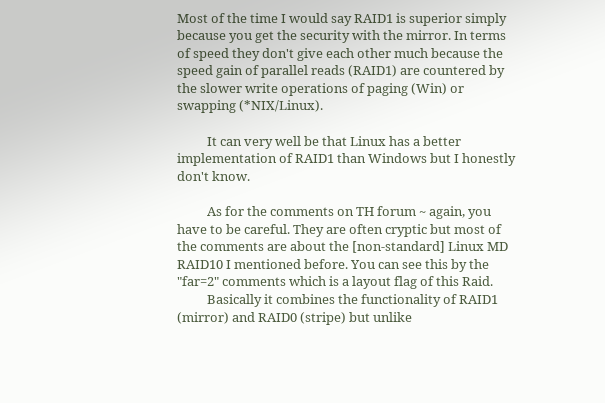Most of the time I would say RAID1 is superior simply because you get the security with the mirror. In terms of speed they don't give each other much because the speed gain of parallel reads (RAID1) are countered by the slower write operations of paging (Win) or swapping (*NIX/Linux).

          It can very well be that Linux has a better implementation of RAID1 than Windows but I honestly don't know.

          As for the comments on TH forum ~ again, you have to be careful. They are often cryptic but most of the comments are about the [non-standard] Linux MD RAID10 I mentioned before. You can see this by the "far=2" comments which is a layout flag of this Raid.
          Basically it combines the functionality of RAID1 (mirror) and RAID0 (stripe) but unlike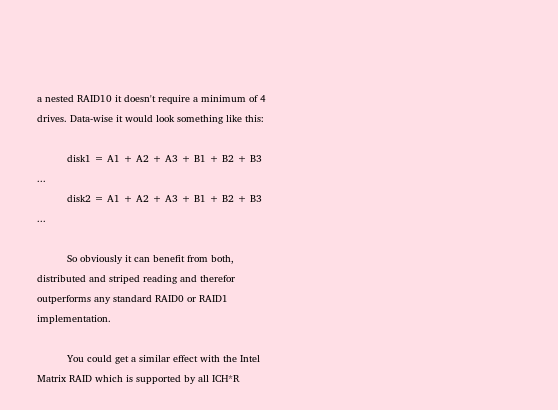a nested RAID10 it doesn't require a minimum of 4 drives. Data-wise it would look something like this:

          disk1 = A1 + A2 + A3 + B1 + B2 + B3 ...
          disk2 = A1 + A2 + A3 + B1 + B2 + B3 ...

          So obviously it can benefit from both, distributed and striped reading and therefor outperforms any standard RAID0 or RAID1 implementation.

          You could get a similar effect with the Intel Matrix RAID which is supported by all ICH*R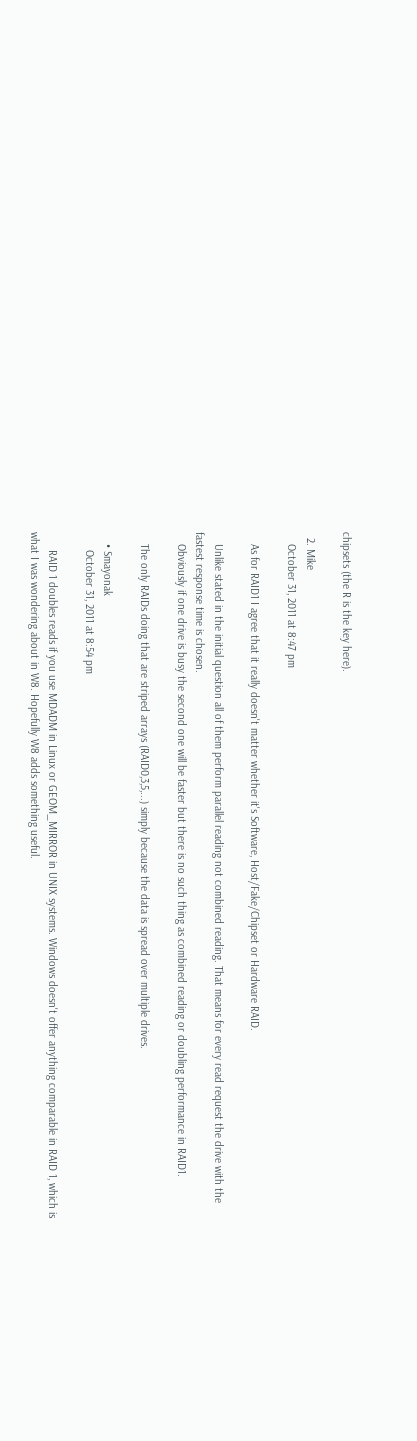chipsets (the R is the key here).

  2. Mike
    October 31, 2011 at 8:47 pm

    As for RAID1 I agree that it really doesn't matter whether it's Software, Host/Fake/Chipset or Hardware RAID.

    Unlike stated in the initial question all of them perform parallel reading not combined reading. That means for every read request the drive with the fastest response time is chosen.
    Obviously if one drive is busy the second one will be faster but there is no such thing as combined reading or doubling performance in RAID1.

    The only RAIDs doing that are striped arrays (RAID0,3,5,...) simply because the data is spread over multiple drives.

    • Smayonak
      October 31, 2011 at 8:54 pm

      RAID 1 doubles reads if you use MDADM in Linux or GEOM_MIRROR in UNIX systems. Windows doesn't offer anything comparable in RAID 1, which is what I was wondering about in W8. Hopefully W8 adds something useful.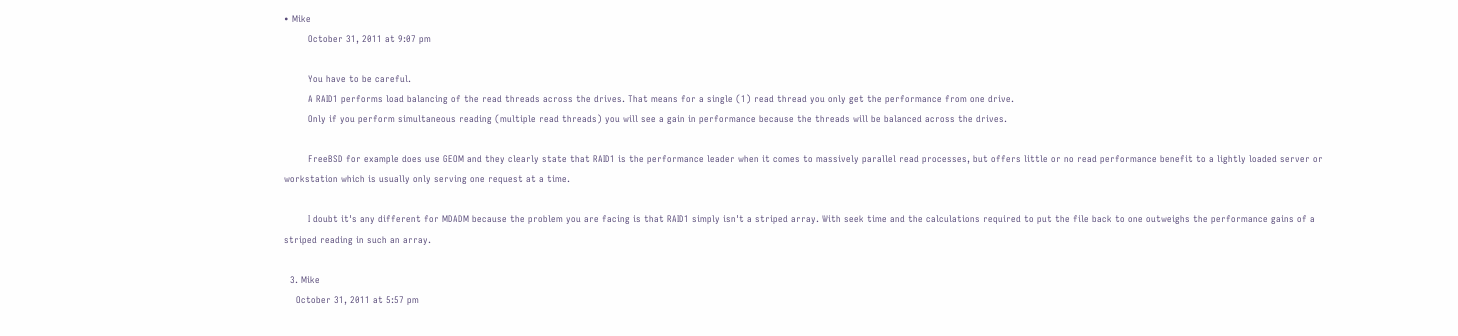• Mike
        October 31, 2011 at 9:07 pm

        You have to be careful.
        A RAID1 performs load balancing of the read threads across the drives. That means for a single (1) read thread you only get the performance from one drive.
        Only if you perform simultaneous reading (multiple read threads) you will see a gain in performance because the threads will be balanced across the drives.

        FreeBSD for example does use GEOM and they clearly state that RAID1 is the performance leader when it comes to massively parallel read processes, but offers little or no read performance benefit to a lightly loaded server or workstation which is usually only serving one request at a time.

        I doubt it's any different for MDADM because the problem you are facing is that RAID1 simply isn't a striped array. With seek time and the calculations required to put the file back to one outweighs the performance gains of a striped reading in such an array.

  3. Mike
    October 31, 2011 at 5:57 pm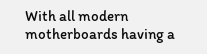With all modern motherboards having a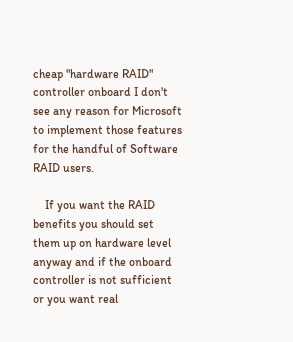cheap "hardware RAID" controller onboard I don't see any reason for Microsoft to implement those features for the handful of Software RAID users.

    If you want the RAID benefits you should set them up on hardware level anyway and if the onboard controller is not sufficient or you want real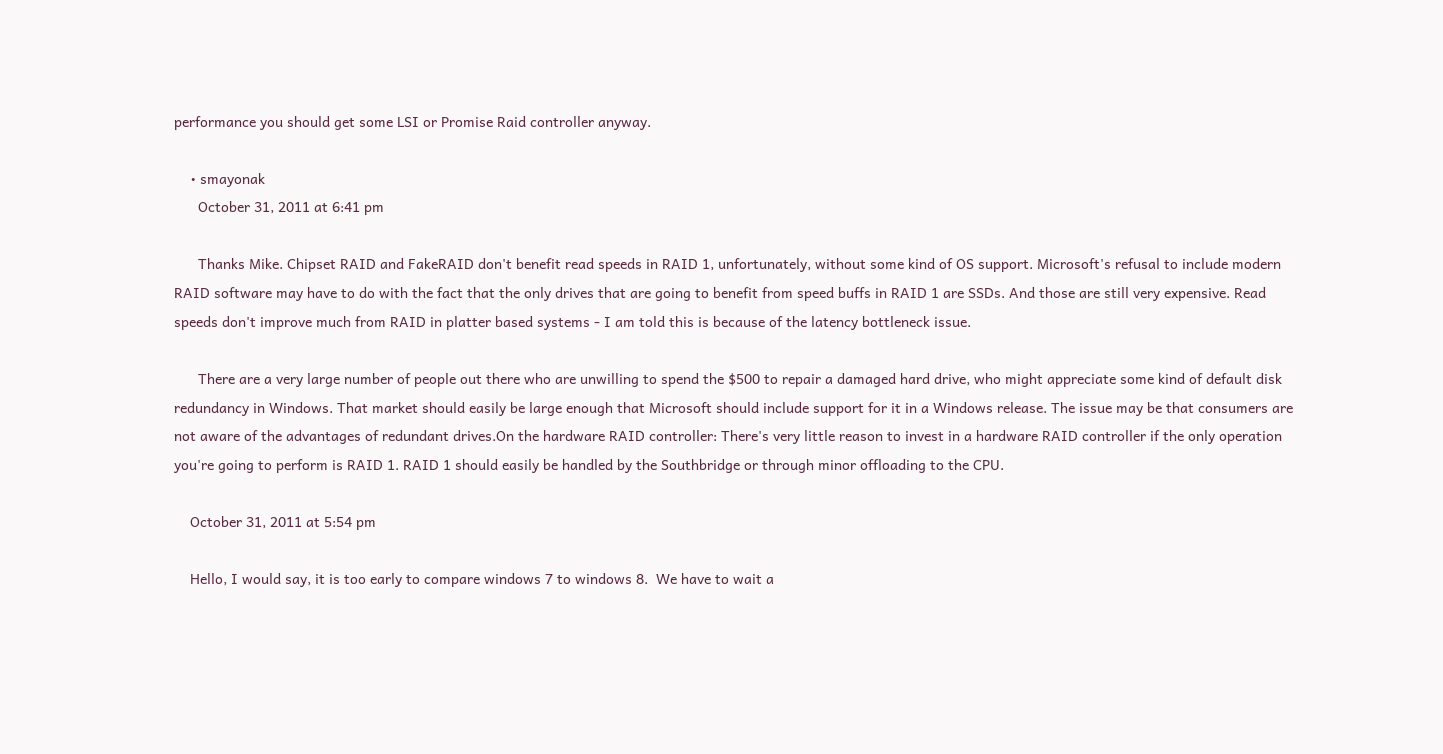performance you should get some LSI or Promise Raid controller anyway.

    • smayonak
      October 31, 2011 at 6:41 pm

      Thanks Mike. Chipset RAID and FakeRAID don't benefit read speeds in RAID 1, unfortunately, without some kind of OS support. Microsoft's refusal to include modern RAID software may have to do with the fact that the only drives that are going to benefit from speed buffs in RAID 1 are SSDs. And those are still very expensive. Read speeds don't improve much from RAID in platter based systems - I am told this is because of the latency bottleneck issue.

      There are a very large number of people out there who are unwilling to spend the $500 to repair a damaged hard drive, who might appreciate some kind of default disk redundancy in Windows. That market should easily be large enough that Microsoft should include support for it in a Windows release. The issue may be that consumers are not aware of the advantages of redundant drives.On the hardware RAID controller: There's very little reason to invest in a hardware RAID controller if the only operation you're going to perform is RAID 1. RAID 1 should easily be handled by the Southbridge or through minor offloading to the CPU.

    October 31, 2011 at 5:54 pm

    Hello, I would say, it is too early to compare windows 7 to windows 8.  We have to wait a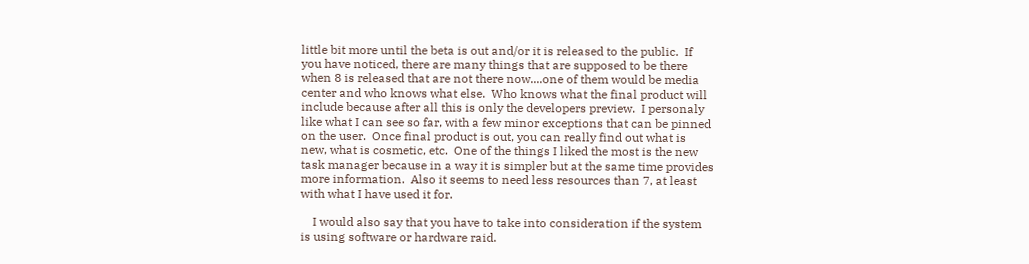little bit more until the beta is out and/or it is released to the public.  If you have noticed, there are many things that are supposed to be there when 8 is released that are not there now....one of them would be media center and who knows what else.  Who knows what the final product will include because after all this is only the developers preview.  I personaly like what I can see so far, with a few minor exceptions that can be pinned on the user.  Once final product is out, you can really find out what is new, what is cosmetic, etc.  One of the things I liked the most is the new task manager because in a way it is simpler but at the same time provides more information.  Also it seems to need less resources than 7, at least with what I have used it for.

    I would also say that you have to take into consideration if the system is using software or hardware raid.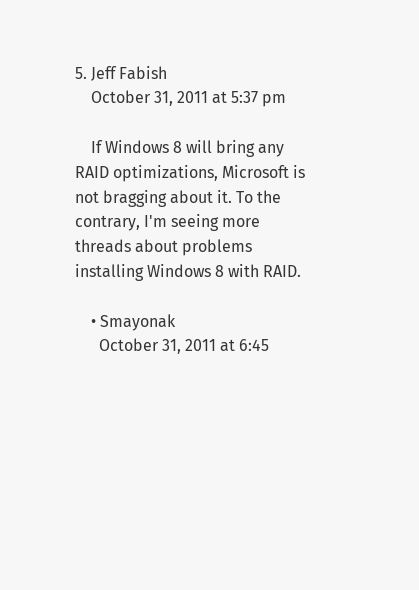5. Jeff Fabish
    October 31, 2011 at 5:37 pm

    If Windows 8 will bring any RAID optimizations, Microsoft is not bragging about it. To the contrary, I'm seeing more threads about problems installing Windows 8 with RAID.

    • Smayonak
      October 31, 2011 at 6:45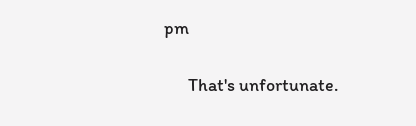pm

      That's unfortunate.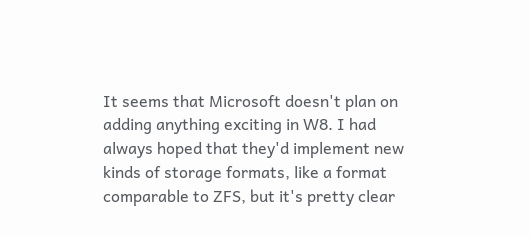It seems that Microsoft doesn't plan on adding anything exciting in W8. I had always hoped that they'd implement new kinds of storage formats, like a format comparable to ZFS, but it's pretty clear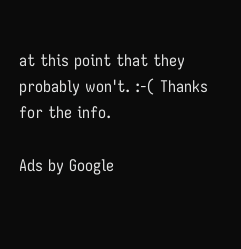at this point that they probably won't. :-( Thanks for the info.

Ads by Google